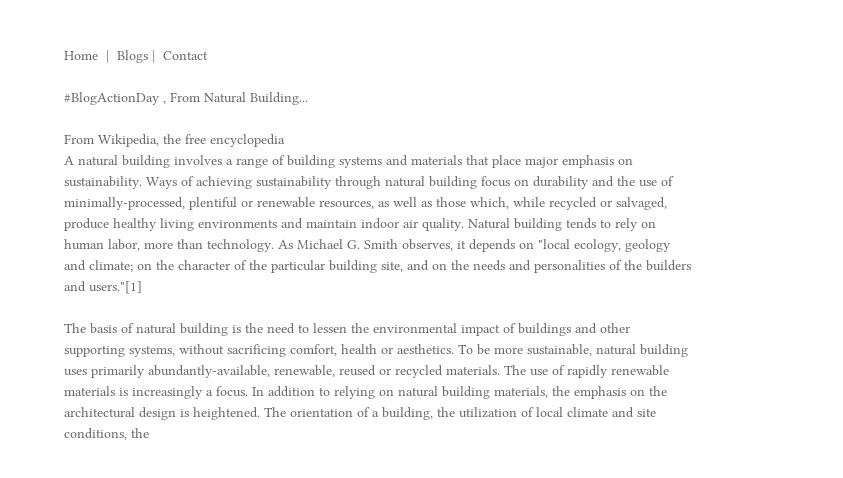Home  |  Blogs |  Contact

#BlogActionDay , From Natural Building...

From Wikipedia, the free encyclopedia
A natural building involves a range of building systems and materials that place major emphasis on sustainability. Ways of achieving sustainability through natural building focus on durability and the use of minimally-processed, plentiful or renewable resources, as well as those which, while recycled or salvaged, produce healthy living environments and maintain indoor air quality. Natural building tends to rely on human labor, more than technology. As Michael G. Smith observes, it depends on "local ecology, geology and climate; on the character of the particular building site, and on the needs and personalities of the builders and users."[1]

The basis of natural building is the need to lessen the environmental impact of buildings and other supporting systems, without sacrificing comfort, health or aesthetics. To be more sustainable, natural building uses primarily abundantly-available, renewable, reused or recycled materials. The use of rapidly renewable materials is increasingly a focus. In addition to relying on natural building materials, the emphasis on the architectural design is heightened. The orientation of a building, the utilization of local climate and site conditions, the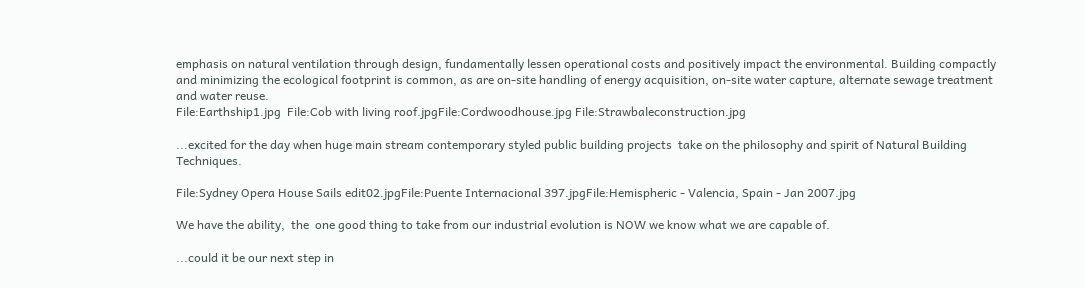emphasis on natural ventilation through design, fundamentally lessen operational costs and positively impact the environmental. Building compactly and minimizing the ecological footprint is common, as are on-site handling of energy acquisition, on-site water capture, alternate sewage treatment and water reuse.
File:Earthship1.jpg  File:Cob with living roof.jpgFile:Cordwoodhouse.jpg File:Strawbaleconstruction.jpg

...excited for the day when huge main stream contemporary styled public building projects  take on the philosophy and spirit of Natural Building Techniques.

File:Sydney Opera House Sails edit02.jpgFile:Puente Internacional 397.jpgFile:Hemispheric - Valencia, Spain - Jan 2007.jpg

We have the ability,  the  one good thing to take from our industrial evolution is NOW we know what we are capable of.

...could it be our next step in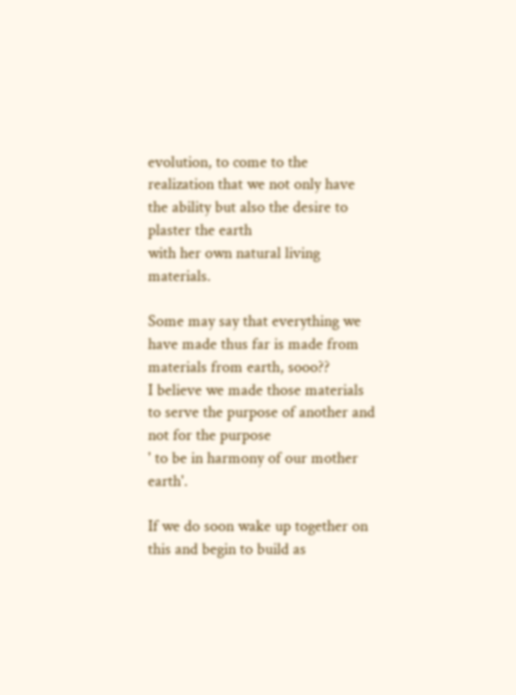evolution, to come to the realization that we not only have the ability but also the desire to plaster the earth
with her own natural living materials.

Some may say that everything we have made thus far is made from materials from earth, sooo??
I believe we made those materials to serve the purpose of another and not for the purpose
' to be in harmony of our mother earth'.

If we do soon wake up together on this and begin to build as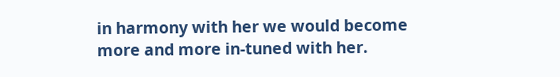in harmony with her we would become
more and more in-tuned with her.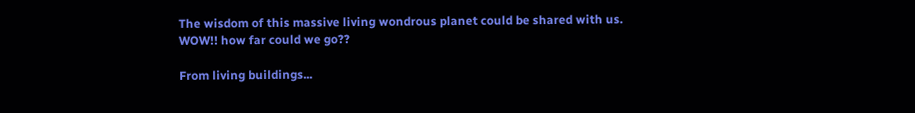The wisdom of this massive living wondrous planet could be shared with us.
WOW!! how far could we go??

From living buildings...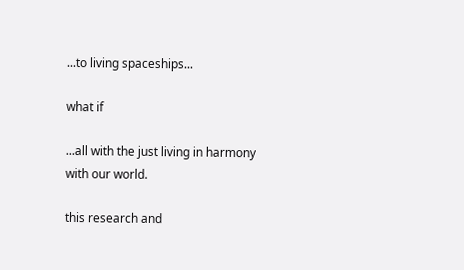...to living spaceships...

what if

...all with the just living in harmony with our world.

this research and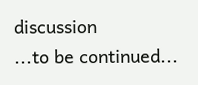discussion
...to be continued...